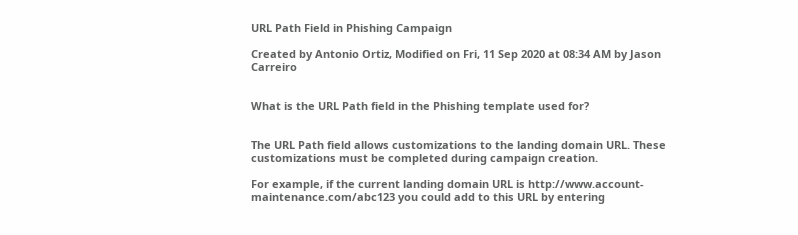URL Path Field in Phishing Campaign

Created by Antonio Ortiz, Modified on Fri, 11 Sep 2020 at 08:34 AM by Jason Carreiro


What is the URL Path field in the Phishing template used for?


The URL Path field allows customizations to the landing domain URL. These customizations must be completed during campaign creation.

For example, if the current landing domain URL is http://www.account-maintenance.com/abc123 you could add to this URL by entering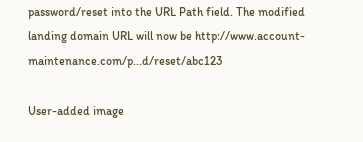password/reset into the URL Path field. The modified landing domain URL will now be http://www.account-maintenance.com/p...d/reset/abc123

User-added image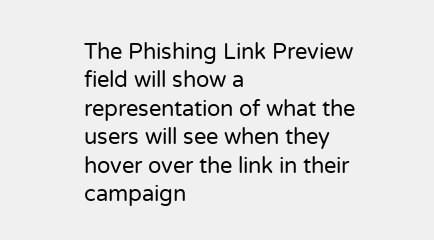The Phishing Link Preview field will show a representation of what the users will see when they hover over the link in their campaign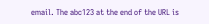email. The abc123 at the end of the URL is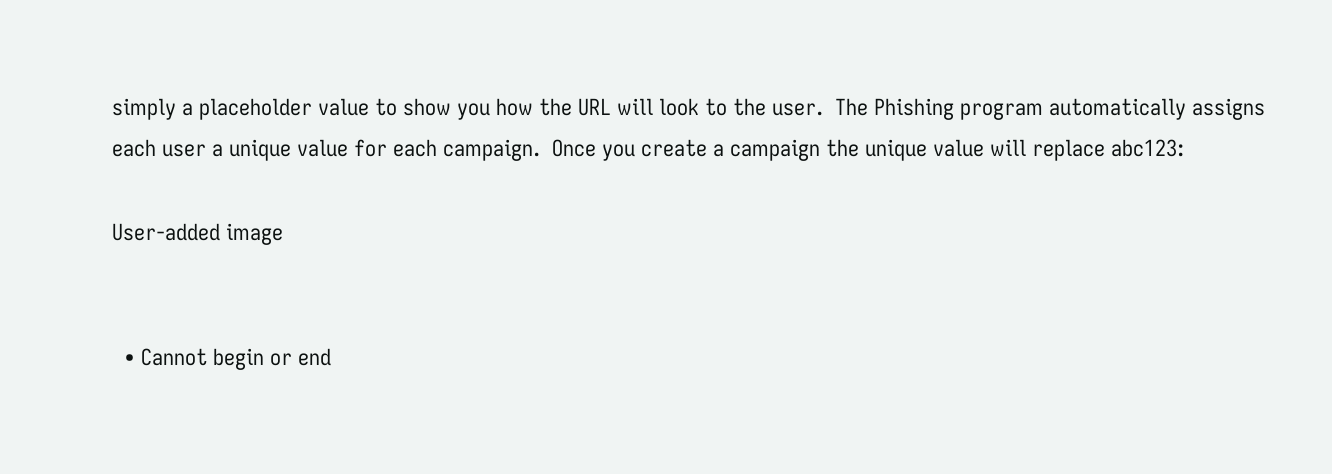simply a placeholder value to show you how the URL will look to the user.  The Phishing program automatically assigns each user a unique value for each campaign.  Once you create a campaign the unique value will replace abc123:

User-added image


  • Cannot begin or end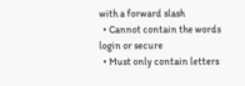with a forward slash
  • Cannot contain the words login or secure
  • Must only contain letters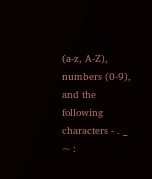(a-z, A-Z), numbers (0-9), and the following characters - . _ ~ :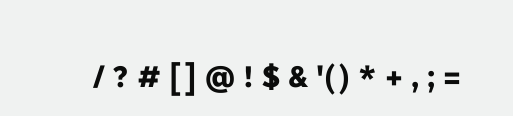/ ? # [ ] @ ! $ & '( ) * + , ; =